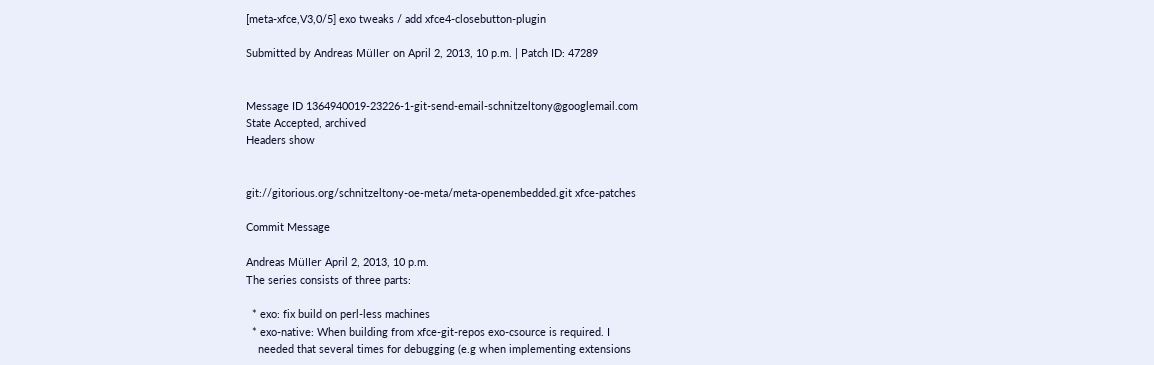[meta-xfce,V3,0/5] exo tweaks / add xfce4-closebutton-plugin

Submitted by Andreas Müller on April 2, 2013, 10 p.m. | Patch ID: 47289


Message ID 1364940019-23226-1-git-send-email-schnitzeltony@googlemail.com
State Accepted, archived
Headers show


git://gitorious.org/schnitzeltony-oe-meta/meta-openembedded.git xfce-patches

Commit Message

Andreas Müller April 2, 2013, 10 p.m.
The series consists of three parts:

  * exo: fix build on perl-less machines
  * exo-native: When building from xfce-git-repos exo-csource is required. I
    needed that several times for debugging (e.g when implementing extensions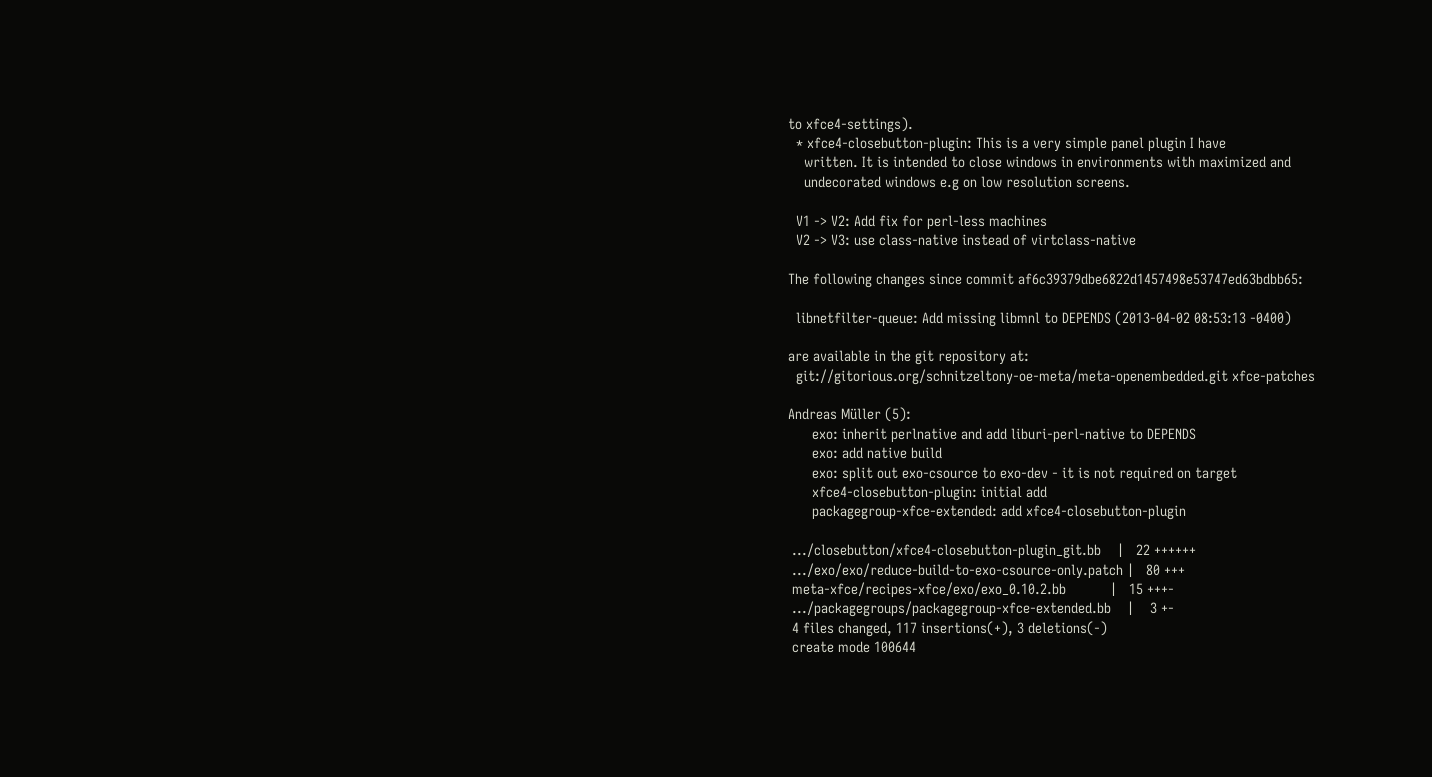to xfce4-settings).
  * xfce4-closebutton-plugin: This is a very simple panel plugin I have
    written. It is intended to close windows in environments with maximized and
    undecorated windows e.g on low resolution screens.

  V1 -> V2: Add fix for perl-less machines
  V2 -> V3: use class-native instead of virtclass-native

The following changes since commit af6c39379dbe6822d1457498e53747ed63bdbb65:

  libnetfilter-queue: Add missing libmnl to DEPENDS (2013-04-02 08:53:13 -0400)

are available in the git repository at:
  git://gitorious.org/schnitzeltony-oe-meta/meta-openembedded.git xfce-patches

Andreas Müller (5):
      exo: inherit perlnative and add liburi-perl-native to DEPENDS
      exo: add native build
      exo: split out exo-csource to exo-dev - it is not required on target
      xfce4-closebutton-plugin: initial add
      packagegroup-xfce-extended: add xfce4-closebutton-plugin

 .../closebutton/xfce4-closebutton-plugin_git.bb    |   22 ++++++
 .../exo/exo/reduce-build-to-exo-csource-only.patch |   80 +++
 meta-xfce/recipes-xfce/exo/exo_0.10.2.bb           |   15 +++-
 .../packagegroups/packagegroup-xfce-extended.bb    |    3 +-
 4 files changed, 117 insertions(+), 3 deletions(-)
 create mode 100644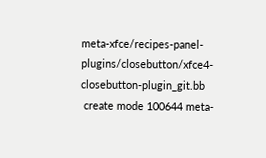meta-xfce/recipes-panel-plugins/closebutton/xfce4-closebutton-plugin_git.bb
 create mode 100644 meta-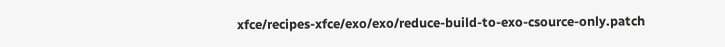xfce/recipes-xfce/exo/exo/reduce-build-to-exo-csource-only.patch